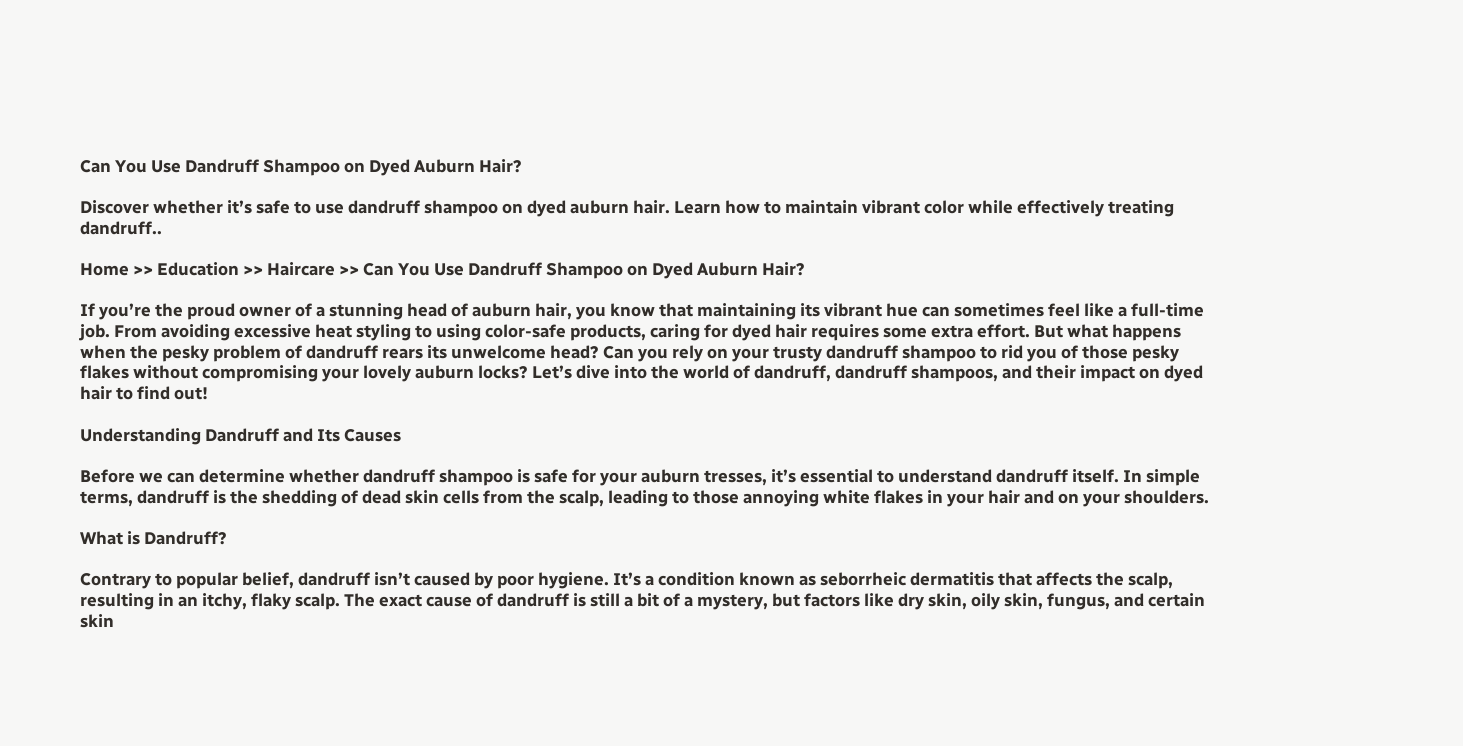Can You Use Dandruff Shampoo on Dyed Auburn Hair?

Discover whether it’s safe to use dandruff shampoo on dyed auburn hair. Learn how to maintain vibrant color while effectively treating dandruff..

Home >> Education >> Haircare >> Can You Use Dandruff Shampoo on Dyed Auburn Hair?

If you’re the proud owner of a stunning head of auburn hair, you know that maintaining its vibrant hue can sometimes feel like a full-time job. From avoiding excessive heat styling to using color-safe products, caring for dyed hair requires some extra effort. But what happens when the pesky problem of dandruff rears its unwelcome head? Can you rely on your trusty dandruff shampoo to rid you of those pesky flakes without compromising your lovely auburn locks? Let’s dive into the world of dandruff, dandruff shampoos, and their impact on dyed hair to find out!

Understanding Dandruff and Its Causes

Before we can determine whether dandruff shampoo is safe for your auburn tresses, it’s essential to understand dandruff itself. In simple terms, dandruff is the shedding of dead skin cells from the scalp, leading to those annoying white flakes in your hair and on your shoulders.

What is Dandruff?

Contrary to popular belief, dandruff isn’t caused by poor hygiene. It’s a condition known as seborrheic dermatitis that affects the scalp, resulting in an itchy, flaky scalp. The exact cause of dandruff is still a bit of a mystery, but factors like dry skin, oily skin, fungus, and certain skin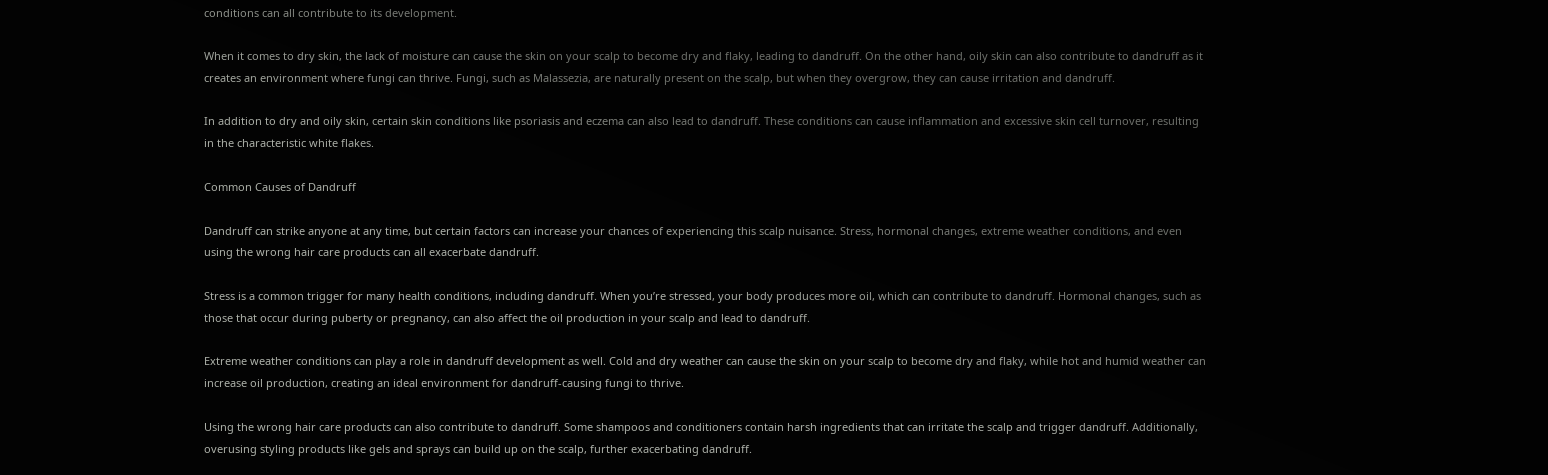conditions can all contribute to its development.

When it comes to dry skin, the lack of moisture can cause the skin on your scalp to become dry and flaky, leading to dandruff. On the other hand, oily skin can also contribute to dandruff as it creates an environment where fungi can thrive. Fungi, such as Malassezia, are naturally present on the scalp, but when they overgrow, they can cause irritation and dandruff.

In addition to dry and oily skin, certain skin conditions like psoriasis and eczema can also lead to dandruff. These conditions can cause inflammation and excessive skin cell turnover, resulting in the characteristic white flakes.

Common Causes of Dandruff

Dandruff can strike anyone at any time, but certain factors can increase your chances of experiencing this scalp nuisance. Stress, hormonal changes, extreme weather conditions, and even using the wrong hair care products can all exacerbate dandruff.

Stress is a common trigger for many health conditions, including dandruff. When you’re stressed, your body produces more oil, which can contribute to dandruff. Hormonal changes, such as those that occur during puberty or pregnancy, can also affect the oil production in your scalp and lead to dandruff.

Extreme weather conditions can play a role in dandruff development as well. Cold and dry weather can cause the skin on your scalp to become dry and flaky, while hot and humid weather can increase oil production, creating an ideal environment for dandruff-causing fungi to thrive.

Using the wrong hair care products can also contribute to dandruff. Some shampoos and conditioners contain harsh ingredients that can irritate the scalp and trigger dandruff. Additionally, overusing styling products like gels and sprays can build up on the scalp, further exacerbating dandruff.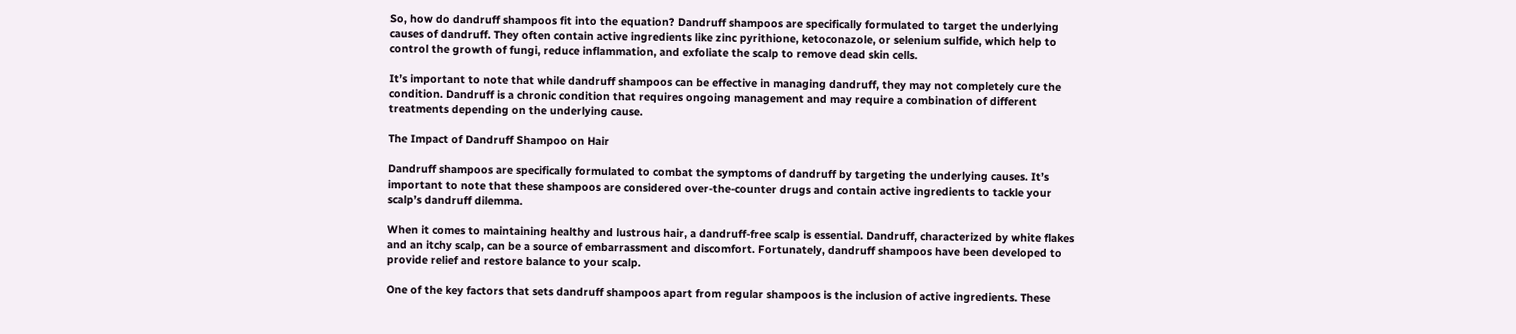So, how do dandruff shampoos fit into the equation? Dandruff shampoos are specifically formulated to target the underlying causes of dandruff. They often contain active ingredients like zinc pyrithione, ketoconazole, or selenium sulfide, which help to control the growth of fungi, reduce inflammation, and exfoliate the scalp to remove dead skin cells.

It’s important to note that while dandruff shampoos can be effective in managing dandruff, they may not completely cure the condition. Dandruff is a chronic condition that requires ongoing management and may require a combination of different treatments depending on the underlying cause.

The Impact of Dandruff Shampoo on Hair

Dandruff shampoos are specifically formulated to combat the symptoms of dandruff by targeting the underlying causes. It’s important to note that these shampoos are considered over-the-counter drugs and contain active ingredients to tackle your scalp’s dandruff dilemma.

When it comes to maintaining healthy and lustrous hair, a dandruff-free scalp is essential. Dandruff, characterized by white flakes and an itchy scalp, can be a source of embarrassment and discomfort. Fortunately, dandruff shampoos have been developed to provide relief and restore balance to your scalp.

One of the key factors that sets dandruff shampoos apart from regular shampoos is the inclusion of active ingredients. These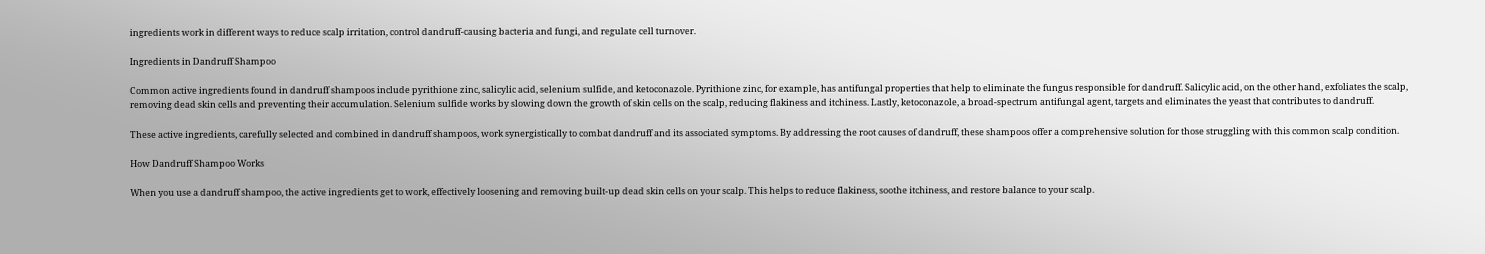ingredients work in different ways to reduce scalp irritation, control dandruff-causing bacteria and fungi, and regulate cell turnover.

Ingredients in Dandruff Shampoo

Common active ingredients found in dandruff shampoos include pyrithione zinc, salicylic acid, selenium sulfide, and ketoconazole. Pyrithione zinc, for example, has antifungal properties that help to eliminate the fungus responsible for dandruff. Salicylic acid, on the other hand, exfoliates the scalp, removing dead skin cells and preventing their accumulation. Selenium sulfide works by slowing down the growth of skin cells on the scalp, reducing flakiness and itchiness. Lastly, ketoconazole, a broad-spectrum antifungal agent, targets and eliminates the yeast that contributes to dandruff.

These active ingredients, carefully selected and combined in dandruff shampoos, work synergistically to combat dandruff and its associated symptoms. By addressing the root causes of dandruff, these shampoos offer a comprehensive solution for those struggling with this common scalp condition.

How Dandruff Shampoo Works

When you use a dandruff shampoo, the active ingredients get to work, effectively loosening and removing built-up dead skin cells on your scalp. This helps to reduce flakiness, soothe itchiness, and restore balance to your scalp.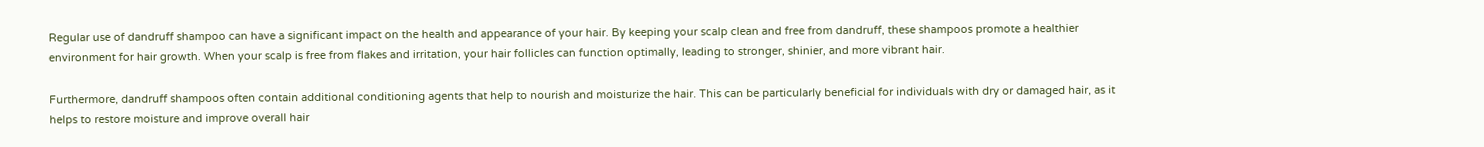Regular use of dandruff shampoo can have a significant impact on the health and appearance of your hair. By keeping your scalp clean and free from dandruff, these shampoos promote a healthier environment for hair growth. When your scalp is free from flakes and irritation, your hair follicles can function optimally, leading to stronger, shinier, and more vibrant hair.

Furthermore, dandruff shampoos often contain additional conditioning agents that help to nourish and moisturize the hair. This can be particularly beneficial for individuals with dry or damaged hair, as it helps to restore moisture and improve overall hair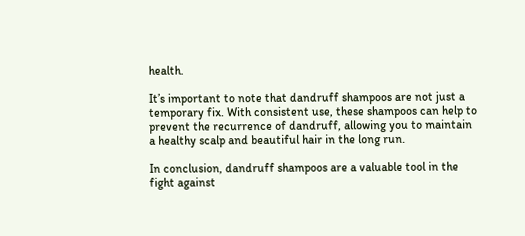health.

It’s important to note that dandruff shampoos are not just a temporary fix. With consistent use, these shampoos can help to prevent the recurrence of dandruff, allowing you to maintain a healthy scalp and beautiful hair in the long run.

In conclusion, dandruff shampoos are a valuable tool in the fight against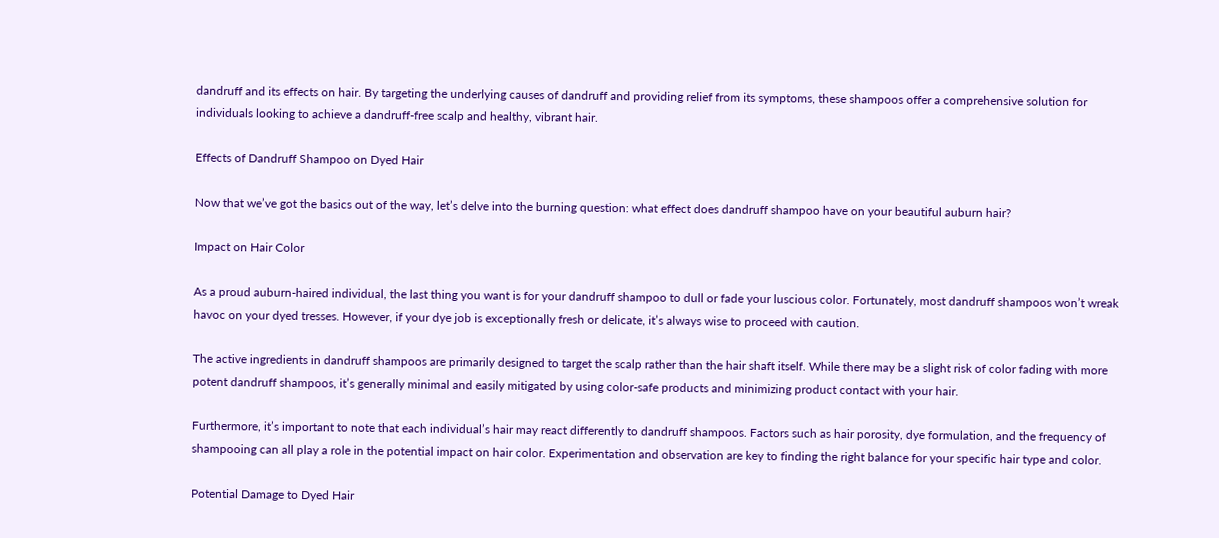dandruff and its effects on hair. By targeting the underlying causes of dandruff and providing relief from its symptoms, these shampoos offer a comprehensive solution for individuals looking to achieve a dandruff-free scalp and healthy, vibrant hair.

Effects of Dandruff Shampoo on Dyed Hair

Now that we’ve got the basics out of the way, let’s delve into the burning question: what effect does dandruff shampoo have on your beautiful auburn hair?

Impact on Hair Color

As a proud auburn-haired individual, the last thing you want is for your dandruff shampoo to dull or fade your luscious color. Fortunately, most dandruff shampoos won’t wreak havoc on your dyed tresses. However, if your dye job is exceptionally fresh or delicate, it’s always wise to proceed with caution.

The active ingredients in dandruff shampoos are primarily designed to target the scalp rather than the hair shaft itself. While there may be a slight risk of color fading with more potent dandruff shampoos, it’s generally minimal and easily mitigated by using color-safe products and minimizing product contact with your hair.

Furthermore, it’s important to note that each individual’s hair may react differently to dandruff shampoos. Factors such as hair porosity, dye formulation, and the frequency of shampooing can all play a role in the potential impact on hair color. Experimentation and observation are key to finding the right balance for your specific hair type and color.

Potential Damage to Dyed Hair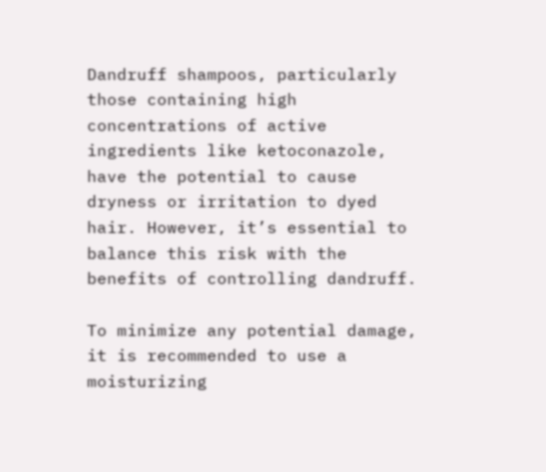Dandruff shampoos, particularly those containing high concentrations of active ingredients like ketoconazole, have the potential to cause dryness or irritation to dyed hair. However, it’s essential to balance this risk with the benefits of controlling dandruff.

To minimize any potential damage, it is recommended to use a moisturizing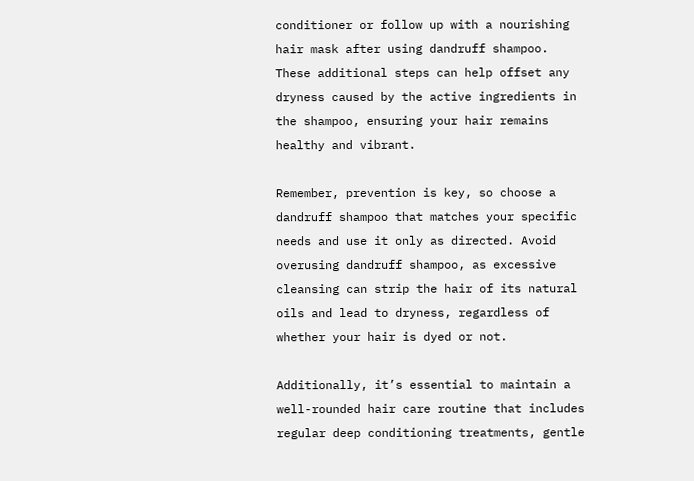conditioner or follow up with a nourishing hair mask after using dandruff shampoo. These additional steps can help offset any dryness caused by the active ingredients in the shampoo, ensuring your hair remains healthy and vibrant.

Remember, prevention is key, so choose a dandruff shampoo that matches your specific needs and use it only as directed. Avoid overusing dandruff shampoo, as excessive cleansing can strip the hair of its natural oils and lead to dryness, regardless of whether your hair is dyed or not.

Additionally, it’s essential to maintain a well-rounded hair care routine that includes regular deep conditioning treatments, gentle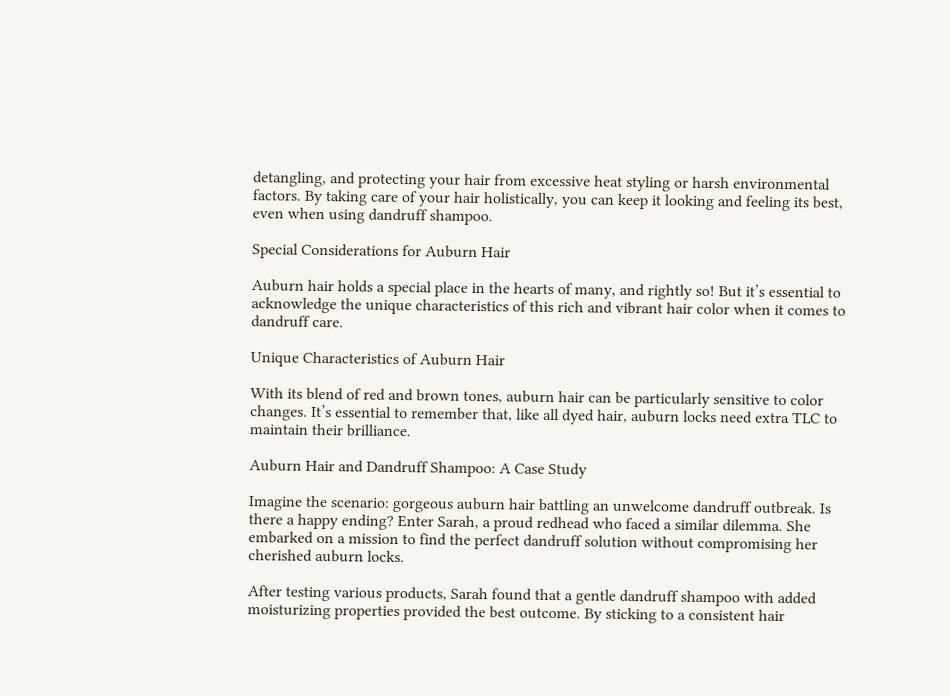detangling, and protecting your hair from excessive heat styling or harsh environmental factors. By taking care of your hair holistically, you can keep it looking and feeling its best, even when using dandruff shampoo.

Special Considerations for Auburn Hair

Auburn hair holds a special place in the hearts of many, and rightly so! But it’s essential to acknowledge the unique characteristics of this rich and vibrant hair color when it comes to dandruff care.

Unique Characteristics of Auburn Hair

With its blend of red and brown tones, auburn hair can be particularly sensitive to color changes. It’s essential to remember that, like all dyed hair, auburn locks need extra TLC to maintain their brilliance.

Auburn Hair and Dandruff Shampoo: A Case Study

Imagine the scenario: gorgeous auburn hair battling an unwelcome dandruff outbreak. Is there a happy ending? Enter Sarah, a proud redhead who faced a similar dilemma. She embarked on a mission to find the perfect dandruff solution without compromising her cherished auburn locks.

After testing various products, Sarah found that a gentle dandruff shampoo with added moisturizing properties provided the best outcome. By sticking to a consistent hair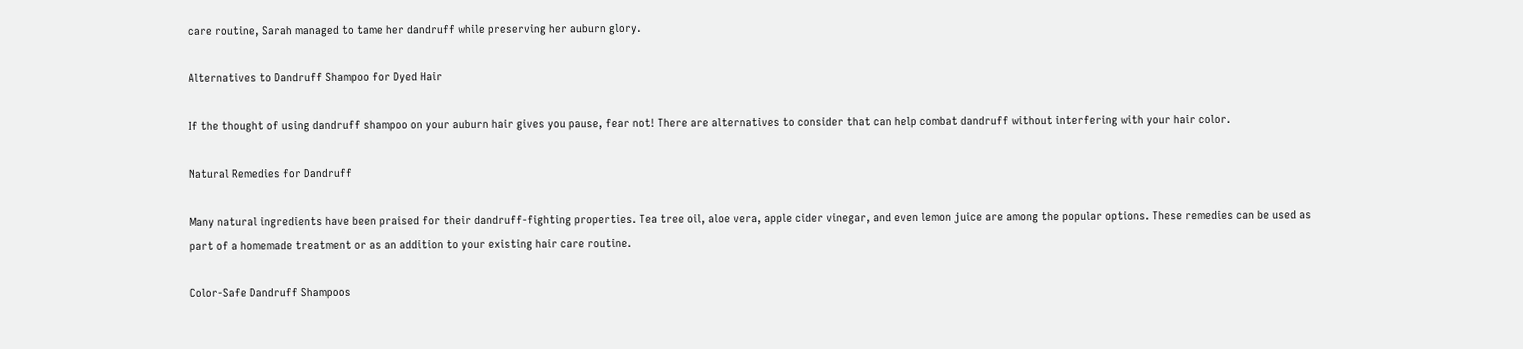care routine, Sarah managed to tame her dandruff while preserving her auburn glory.

Alternatives to Dandruff Shampoo for Dyed Hair

If the thought of using dandruff shampoo on your auburn hair gives you pause, fear not! There are alternatives to consider that can help combat dandruff without interfering with your hair color.

Natural Remedies for Dandruff

Many natural ingredients have been praised for their dandruff-fighting properties. Tea tree oil, aloe vera, apple cider vinegar, and even lemon juice are among the popular options. These remedies can be used as part of a homemade treatment or as an addition to your existing hair care routine.

Color-Safe Dandruff Shampoos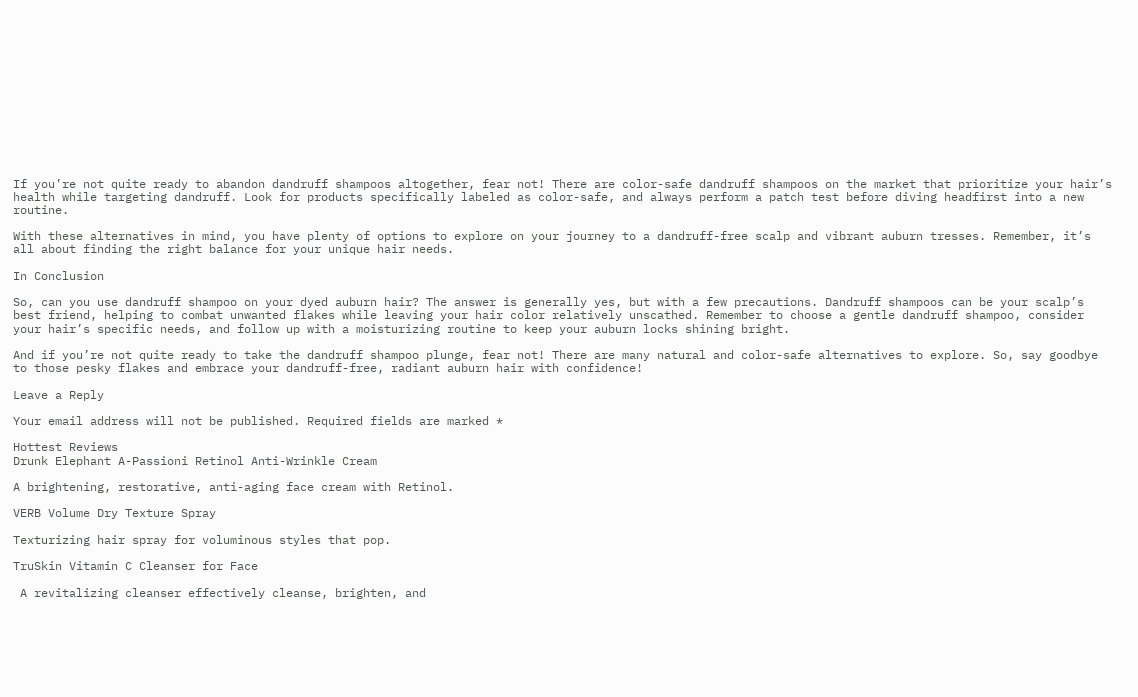If you’re not quite ready to abandon dandruff shampoos altogether, fear not! There are color-safe dandruff shampoos on the market that prioritize your hair’s health while targeting dandruff. Look for products specifically labeled as color-safe, and always perform a patch test before diving headfirst into a new routine.

With these alternatives in mind, you have plenty of options to explore on your journey to a dandruff-free scalp and vibrant auburn tresses. Remember, it’s all about finding the right balance for your unique hair needs.

In Conclusion

So, can you use dandruff shampoo on your dyed auburn hair? The answer is generally yes, but with a few precautions. Dandruff shampoos can be your scalp’s best friend, helping to combat unwanted flakes while leaving your hair color relatively unscathed. Remember to choose a gentle dandruff shampoo, consider your hair’s specific needs, and follow up with a moisturizing routine to keep your auburn locks shining bright.

And if you’re not quite ready to take the dandruff shampoo plunge, fear not! There are many natural and color-safe alternatives to explore. So, say goodbye to those pesky flakes and embrace your dandruff-free, radiant auburn hair with confidence!

Leave a Reply

Your email address will not be published. Required fields are marked *

Hottest Reviews
Drunk Elephant A-Passioni Retinol Anti-Wrinkle Cream

A brightening, restorative, anti-aging face cream with Retinol.

VERB Volume Dry Texture Spray

Texturizing hair spray for voluminous styles that pop.

TruSkin Vitamin C Cleanser for Face

 A revitalizing cleanser effectively cleanse, brighten, and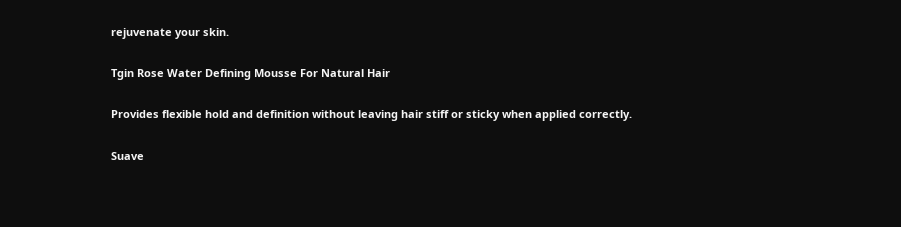rejuvenate your skin.

Tgin Rose Water Defining Mousse For Natural Hair

Provides flexible hold and definition without leaving hair stiff or sticky when applied correctly.

Suave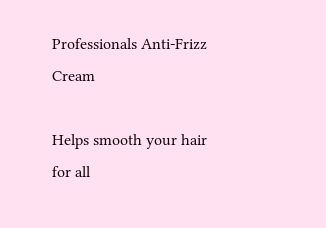Professionals Anti-Frizz Cream

Helps smooth your hair for all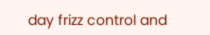day frizz control and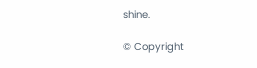shine.

© Copyright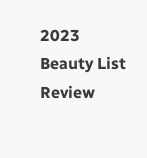2023 Beauty List Review